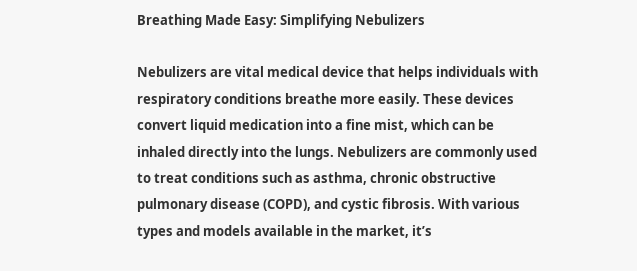Breathing Made Easy: Simplifying Nebulizers

Nebulizers are vital medical device that helps individuals with respiratory conditions breathe more easily. These devices convert liquid medication into a fine mist, which can be inhaled directly into the lungs. Nebulizers are commonly used to treat conditions such as asthma, chronic obstructive pulmonary disease (COPD), and cystic fibrosis. With various types and models available in the market, it’s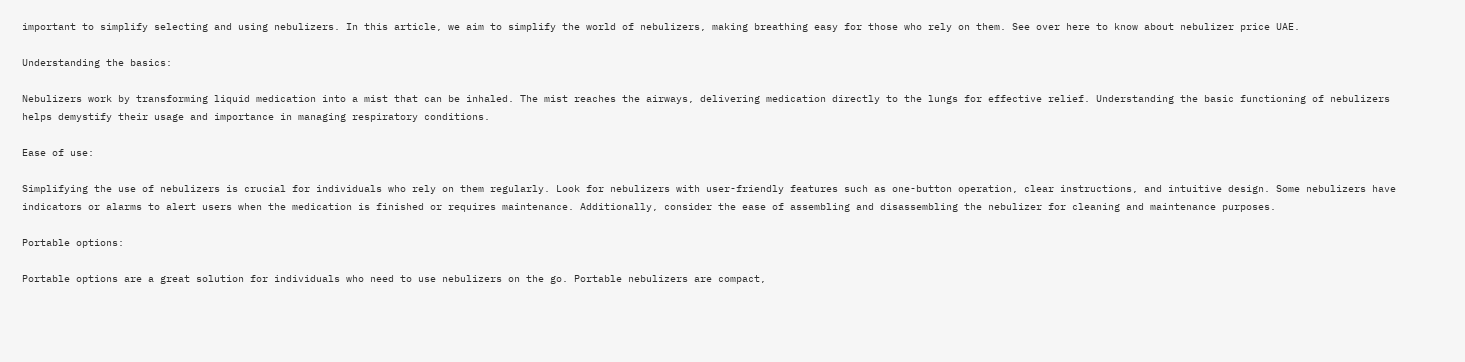important to simplify selecting and using nebulizers. In this article, we aim to simplify the world of nebulizers, making breathing easy for those who rely on them. See over here to know about nebulizer price UAE.

Understanding the basics:

Nebulizers work by transforming liquid medication into a mist that can be inhaled. The mist reaches the airways, delivering medication directly to the lungs for effective relief. Understanding the basic functioning of nebulizers helps demystify their usage and importance in managing respiratory conditions.

Ease of use:

Simplifying the use of nebulizers is crucial for individuals who rely on them regularly. Look for nebulizers with user-friendly features such as one-button operation, clear instructions, and intuitive design. Some nebulizers have indicators or alarms to alert users when the medication is finished or requires maintenance. Additionally, consider the ease of assembling and disassembling the nebulizer for cleaning and maintenance purposes.

Portable options:

Portable options are a great solution for individuals who need to use nebulizers on the go. Portable nebulizers are compact,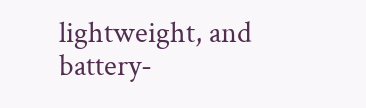lightweight, and battery-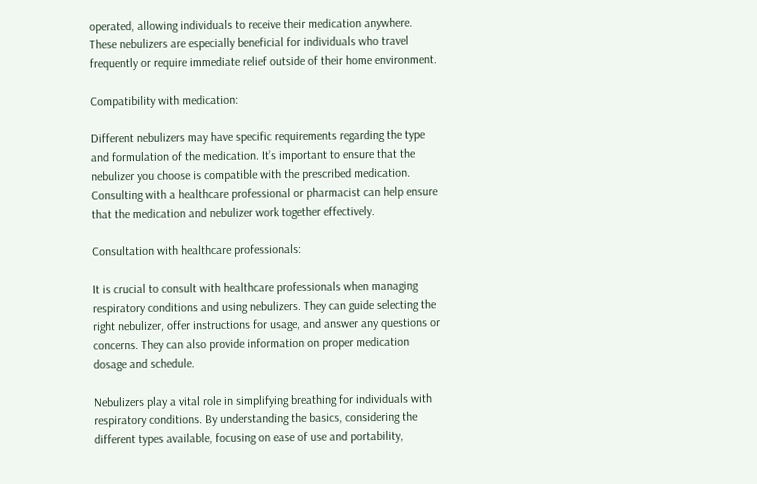operated, allowing individuals to receive their medication anywhere. These nebulizers are especially beneficial for individuals who travel frequently or require immediate relief outside of their home environment.

Compatibility with medication:

Different nebulizers may have specific requirements regarding the type and formulation of the medication. It’s important to ensure that the nebulizer you choose is compatible with the prescribed medication. Consulting with a healthcare professional or pharmacist can help ensure that the medication and nebulizer work together effectively.

Consultation with healthcare professionals:

It is crucial to consult with healthcare professionals when managing respiratory conditions and using nebulizers. They can guide selecting the right nebulizer, offer instructions for usage, and answer any questions or concerns. They can also provide information on proper medication dosage and schedule.

Nebulizers play a vital role in simplifying breathing for individuals with respiratory conditions. By understanding the basics, considering the different types available, focusing on ease of use and portability,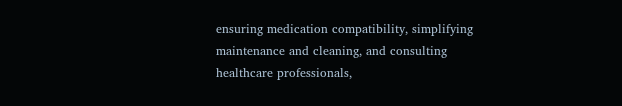ensuring medication compatibility, simplifying maintenance and cleaning, and consulting healthcare professionals,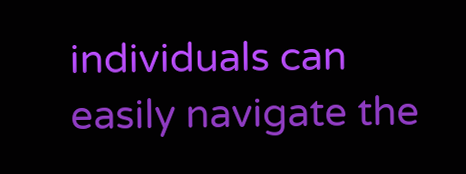individuals can easily navigate the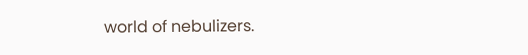world of nebulizers.